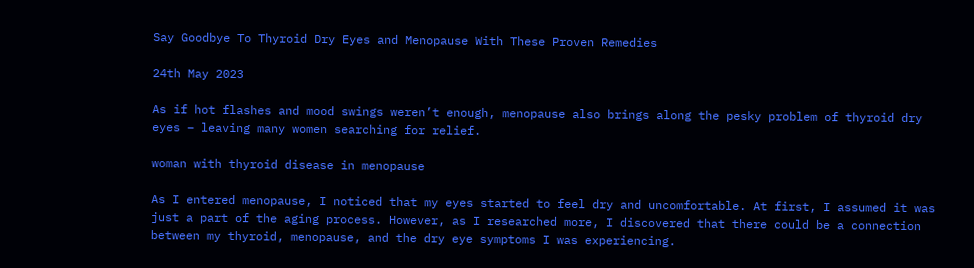Say Goodbye To Thyroid Dry Eyes and Menopause With These Proven Remedies

24th May 2023

As if hot flashes and mood swings weren’t enough, menopause also brings along the pesky problem of thyroid dry eyes – leaving many women searching for relief.

woman with thyroid disease in menopause

As I entered menopause, I noticed that my eyes started to feel dry and uncomfortable. At first, I assumed it was just a part of the aging process. However, as I researched more, I discovered that there could be a connection between my thyroid, menopause, and the dry eye symptoms I was experiencing.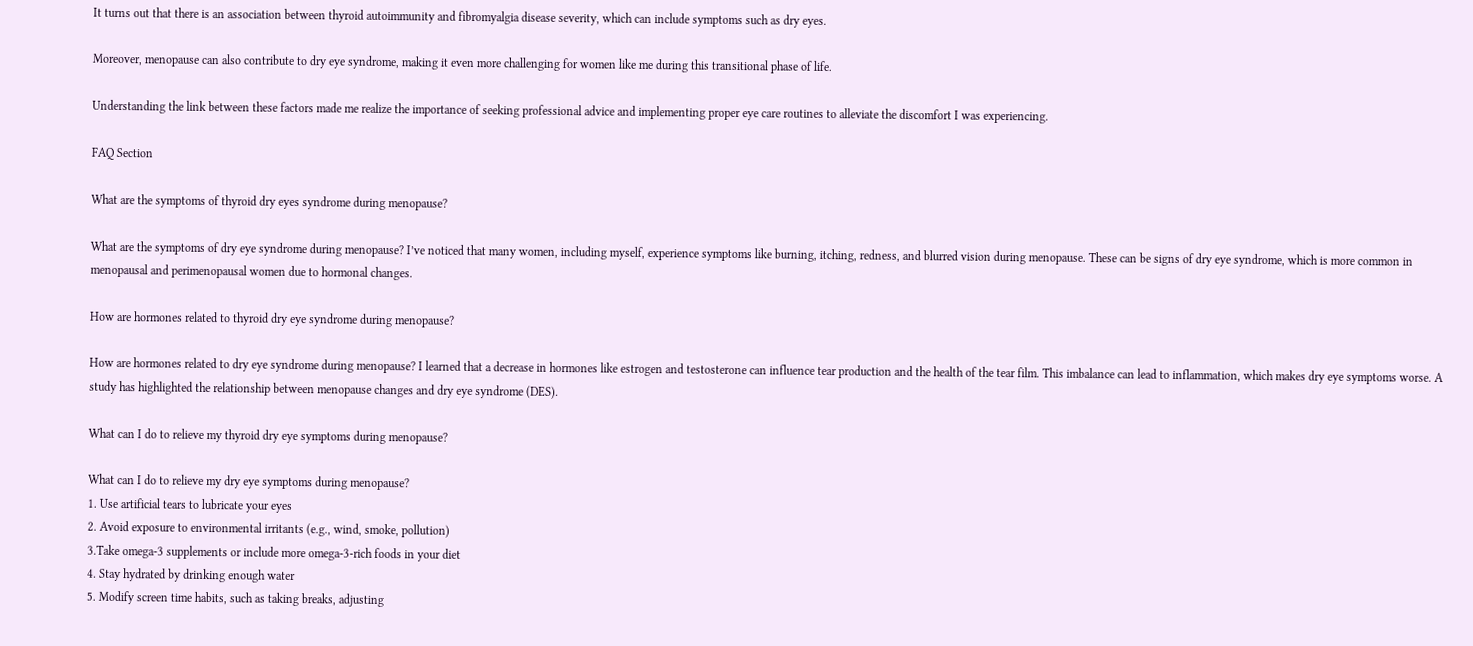It turns out that there is an association between thyroid autoimmunity and fibromyalgia disease severity, which can include symptoms such as dry eyes.

Moreover, menopause can also contribute to dry eye syndrome, making it even more challenging for women like me during this transitional phase of life.

Understanding the link between these factors made me realize the importance of seeking professional advice and implementing proper eye care routines to alleviate the discomfort I was experiencing.

FAQ Section

What are the symptoms of thyroid dry eyes syndrome during menopause?

What are the symptoms of dry eye syndrome during menopause? I’ve noticed that many women, including myself, experience symptoms like burning, itching, redness, and blurred vision during menopause. These can be signs of dry eye syndrome, which is more common in menopausal and perimenopausal women due to hormonal changes.

How are hormones related to thyroid dry eye syndrome during menopause?

How are hormones related to dry eye syndrome during menopause? I learned that a decrease in hormones like estrogen and testosterone can influence tear production and the health of the tear film. This imbalance can lead to inflammation, which makes dry eye symptoms worse. A study has highlighted the relationship between menopause changes and dry eye syndrome (DES).

What can I do to relieve my thyroid dry eye symptoms during menopause?

What can I do to relieve my dry eye symptoms during menopause?
1. Use artificial tears to lubricate your eyes
2. Avoid exposure to environmental irritants (e.g., wind, smoke, pollution)
3.Take omega-3 supplements or include more omega-3-rich foods in your diet
4. Stay hydrated by drinking enough water
5. Modify screen time habits, such as taking breaks, adjusting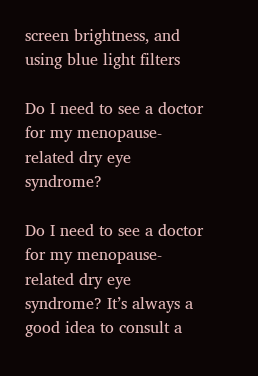screen brightness, and using blue light filters

Do I need to see a doctor for my menopause-related dry eye syndrome?

Do I need to see a doctor for my menopause-related dry eye syndrome? It’s always a good idea to consult a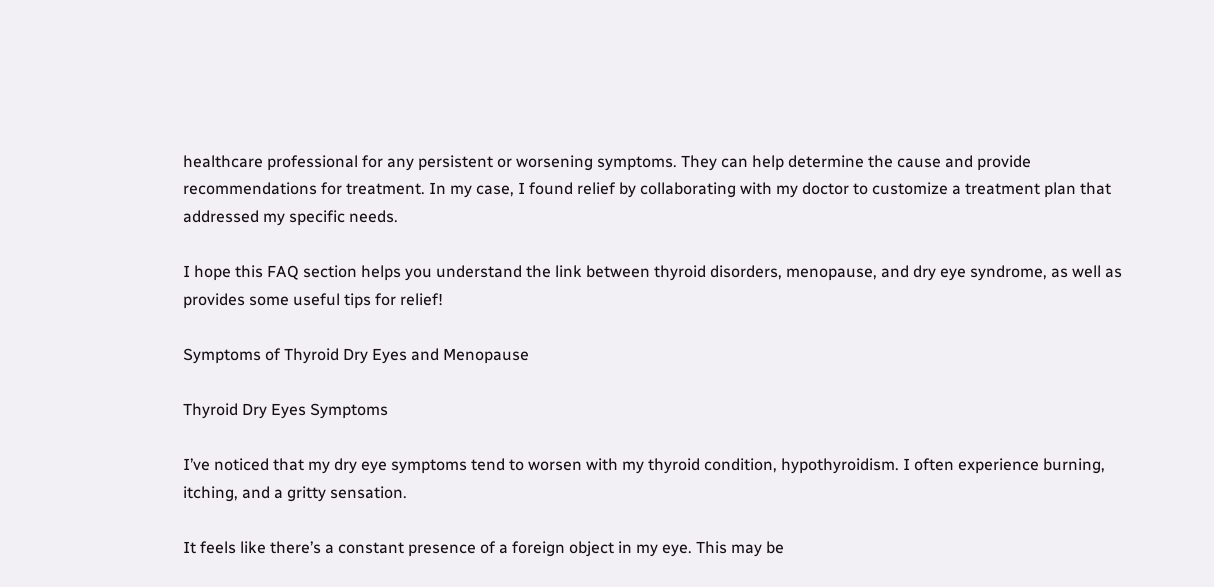healthcare professional for any persistent or worsening symptoms. They can help determine the cause and provide recommendations for treatment. In my case, I found relief by collaborating with my doctor to customize a treatment plan that addressed my specific needs.

I hope this FAQ section helps you understand the link between thyroid disorders, menopause, and dry eye syndrome, as well as provides some useful tips for relief!

Symptoms of Thyroid Dry Eyes and Menopause

Thyroid Dry Eyes Symptoms

I’ve noticed that my dry eye symptoms tend to worsen with my thyroid condition, hypothyroidism. I often experience burning, itching, and a gritty sensation.

It feels like there’s a constant presence of a foreign object in my eye. This may be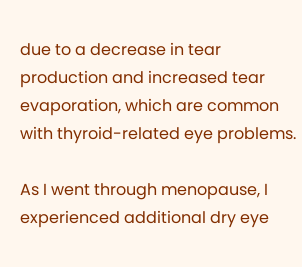due to a decrease in tear production and increased tear evaporation, which are common with thyroid-related eye problems.

As I went through menopause, I experienced additional dry eye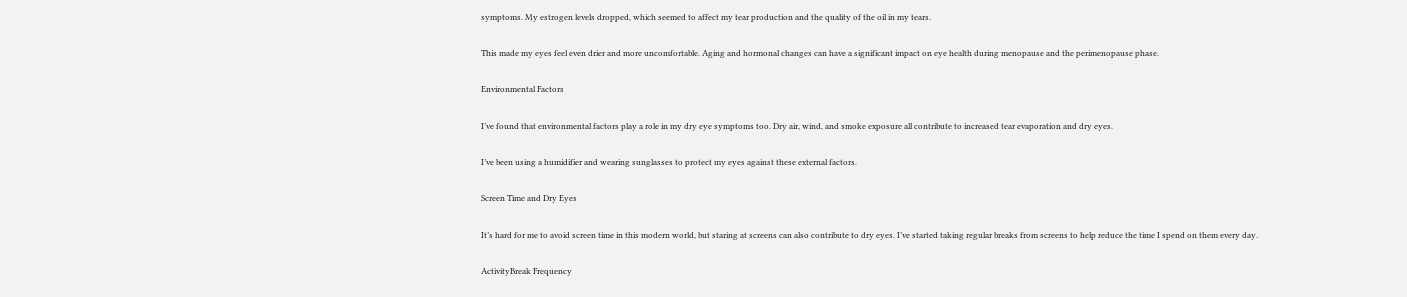symptoms. My estrogen levels dropped, which seemed to affect my tear production and the quality of the oil in my tears.

This made my eyes feel even drier and more uncomfortable. Aging and hormonal changes can have a significant impact on eye health during menopause and the perimenopause phase.

Environmental Factors

I’ve found that environmental factors play a role in my dry eye symptoms too. Dry air, wind, and smoke exposure all contribute to increased tear evaporation and dry eyes.

I’ve been using a humidifier and wearing sunglasses to protect my eyes against these external factors.

Screen Time and Dry Eyes

It’s hard for me to avoid screen time in this modern world, but staring at screens can also contribute to dry eyes. I’ve started taking regular breaks from screens to help reduce the time I spend on them every day.

ActivityBreak Frequency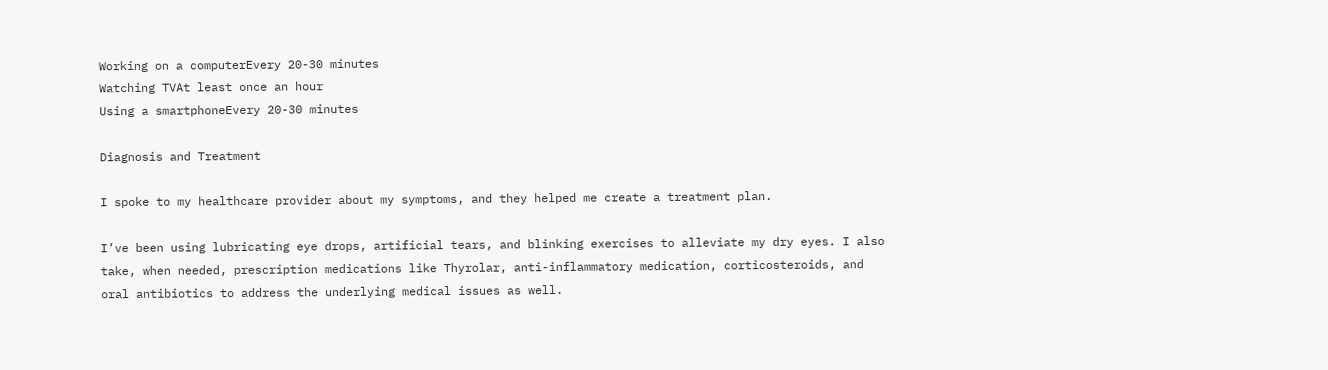Working on a computerEvery 20-30 minutes
Watching TVAt least once an hour
Using a smartphoneEvery 20-30 minutes

Diagnosis and Treatment

I spoke to my healthcare provider about my symptoms, and they helped me create a treatment plan.

I’ve been using lubricating eye drops, artificial tears, and blinking exercises to alleviate my dry eyes. I also take, when needed, prescription medications like Thyrolar, anti-inflammatory medication, corticosteroids, and oral antibiotics to address the underlying medical issues as well.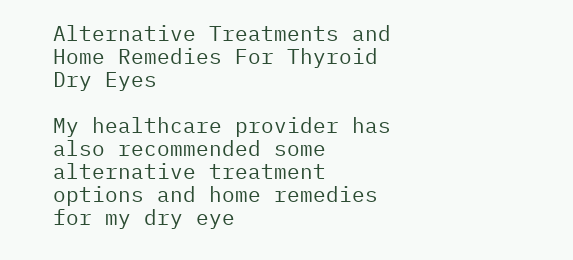Alternative Treatments and Home Remedies For Thyroid Dry Eyes

My healthcare provider has also recommended some alternative treatment options and home remedies for my dry eye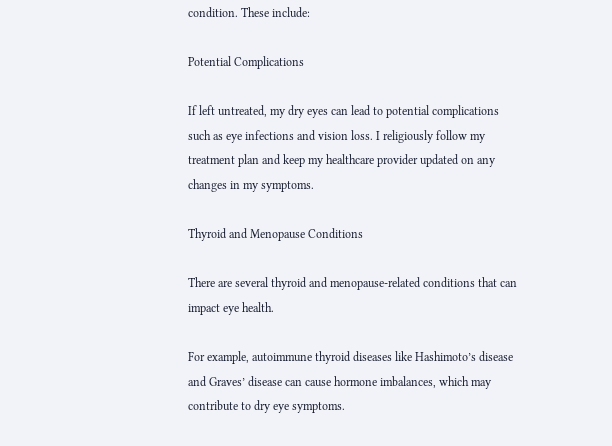condition. These include:

Potential Complications

If left untreated, my dry eyes can lead to potential complications such as eye infections and vision loss. I religiously follow my treatment plan and keep my healthcare provider updated on any changes in my symptoms.

Thyroid and Menopause Conditions

There are several thyroid and menopause-related conditions that can impact eye health.

For example, autoimmune thyroid diseases like Hashimoto’s disease and Graves’ disease can cause hormone imbalances, which may contribute to dry eye symptoms.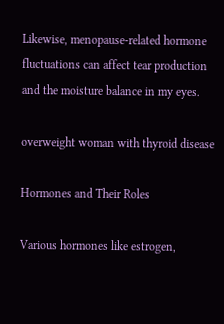Likewise, menopause-related hormone fluctuations can affect tear production and the moisture balance in my eyes.

overweight woman with thyroid disease

Hormones and Their Roles

Various hormones like estrogen,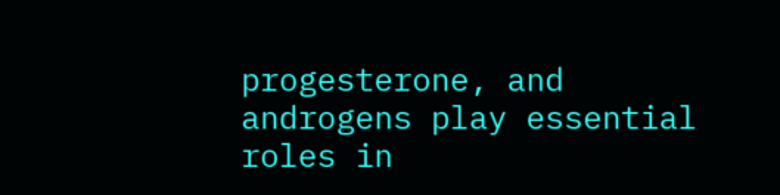progesterone, and androgens play essential roles in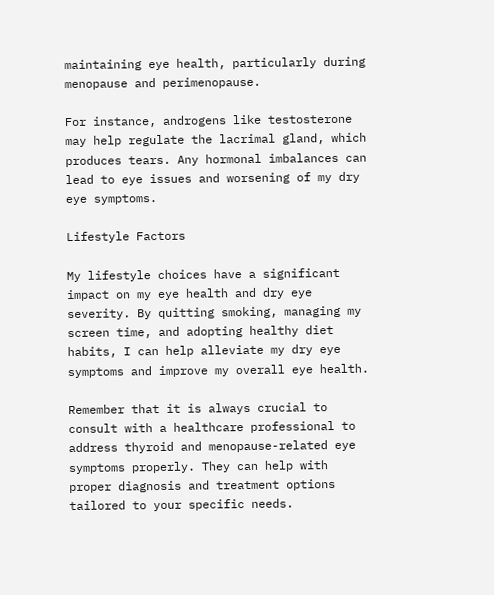maintaining eye health, particularly during menopause and perimenopause.

For instance, androgens like testosterone may help regulate the lacrimal gland, which produces tears. Any hormonal imbalances can lead to eye issues and worsening of my dry eye symptoms.

Lifestyle Factors

My lifestyle choices have a significant impact on my eye health and dry eye severity. By quitting smoking, managing my screen time, and adopting healthy diet habits, I can help alleviate my dry eye symptoms and improve my overall eye health.

Remember that it is always crucial to consult with a healthcare professional to address thyroid and menopause-related eye symptoms properly. They can help with proper diagnosis and treatment options tailored to your specific needs.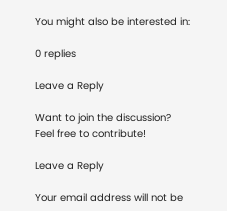You might also be interested in:

0 replies

Leave a Reply

Want to join the discussion?
Feel free to contribute!

Leave a Reply

Your email address will not be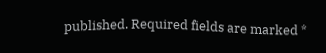published. Required fields are marked *